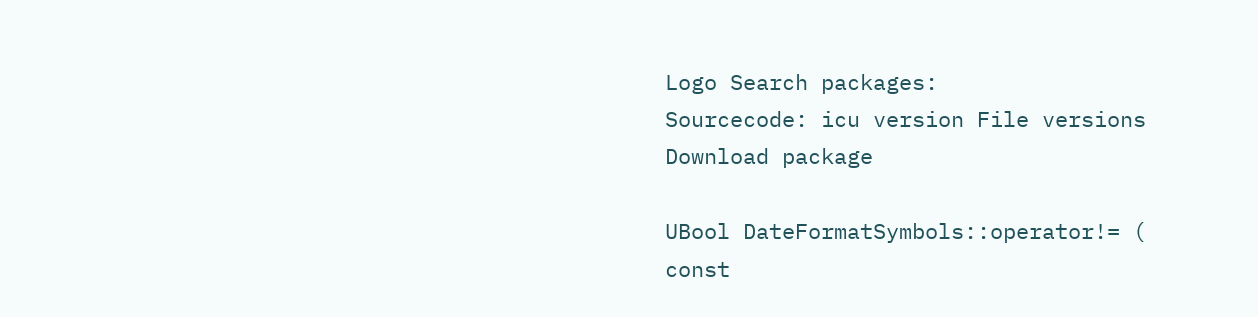Logo Search packages:
Sourcecode: icu version File versions  Download package

UBool DateFormatSymbols::operator!= ( const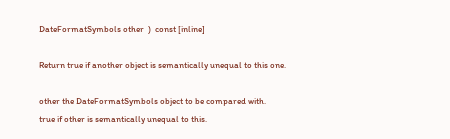DateFormatSymbols other  )  const [inline]

Return true if another object is semantically unequal to this one.

other the DateFormatSymbols object to be compared with.
true if other is semantically unequal to this.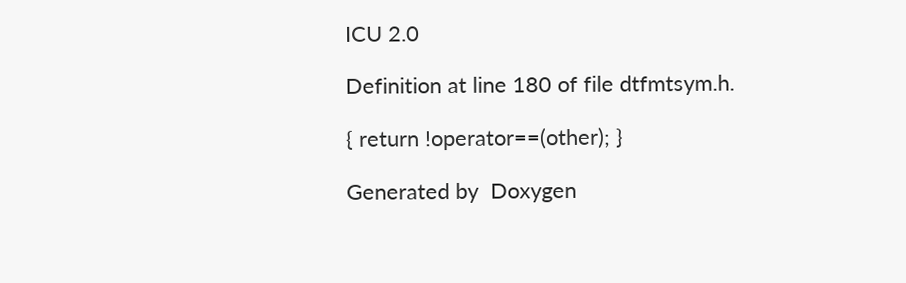ICU 2.0

Definition at line 180 of file dtfmtsym.h.

{ return !operator==(other); }

Generated by  Doxygen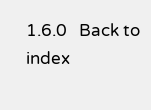1.6.0   Back to index